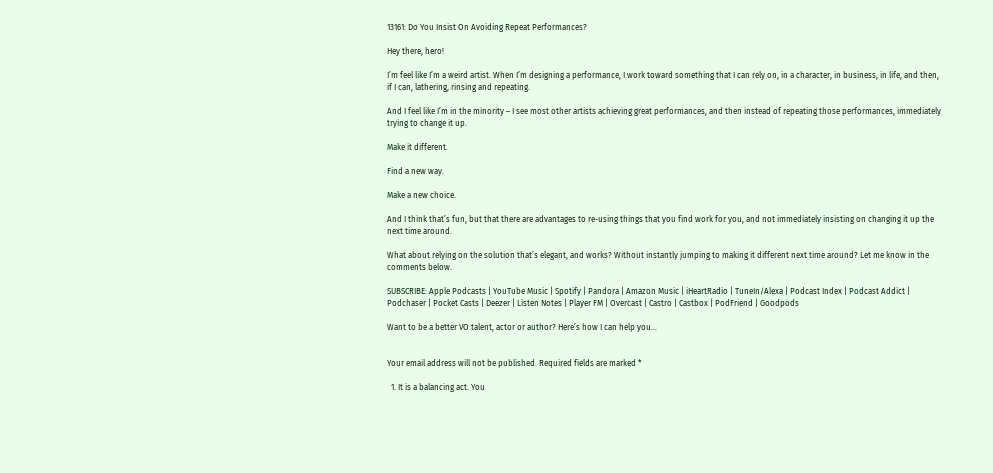13161: Do You Insist On Avoiding Repeat Performances?

Hey there, hero!

I’m feel like I’m a weird artist. When I’m designing a performance, I work toward something that I can rely on, in a character, in business, in life, and then, if I can, lathering, rinsing and repeating.

And I feel like I’m in the minority – I see most other artists achieving great performances, and then instead of repeating those performances, immediately trying to change it up.

Make it different.

Find a new way.

Make a new choice.

And I think that’s fun, but that there are advantages to re-using things that you find work for you, and not immediately insisting on changing it up the next time around.

What about relying on the solution that’s elegant, and works? Without instantly jumping to making it different next time around? Let me know in the comments below.

SUBSCRIBE: Apple Podcasts | YouTube Music | Spotify | Pandora | Amazon Music | iHeartRadio | TuneIn/Alexa | Podcast Index | Podcast Addict | Podchaser | Pocket Casts | Deezer | Listen Notes | Player FM | Overcast | Castro | Castbox | PodFriend | Goodpods

Want to be a better VO talent, actor or author? Here’s how I can help you…


Your email address will not be published. Required fields are marked *

  1. It is a balancing act. You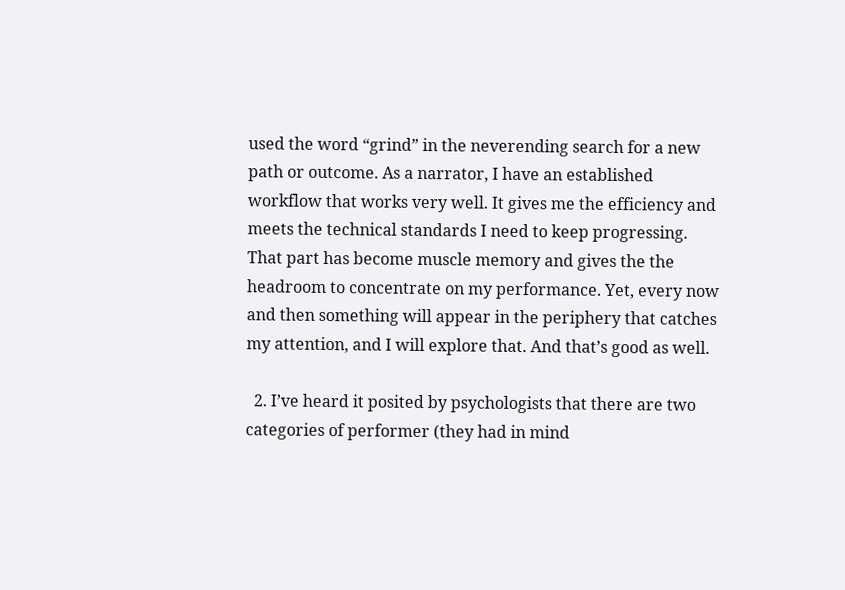used the word “grind” in the neverending search for a new path or outcome. As a narrator, I have an established workflow that works very well. It gives me the efficiency and meets the technical standards I need to keep progressing. That part has become muscle memory and gives the the headroom to concentrate on my performance. Yet, every now and then something will appear in the periphery that catches my attention, and I will explore that. And that’s good as well.

  2. I’ve heard it posited by psychologists that there are two categories of performer (they had in mind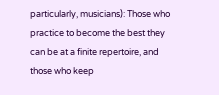particularly, musicians): Those who practice to become the best they can be at a finite repertoire, and those who keep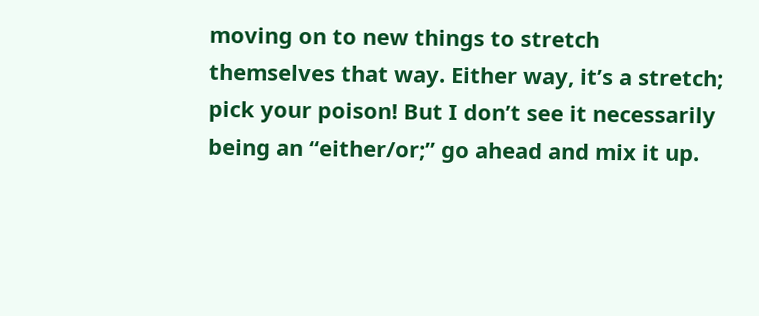moving on to new things to stretch themselves that way. Either way, it’s a stretch; pick your poison! But I don’t see it necessarily being an “either/or;” go ahead and mix it up.